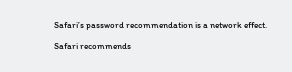Safari’s password recommendation is a network effect.

Safari recommends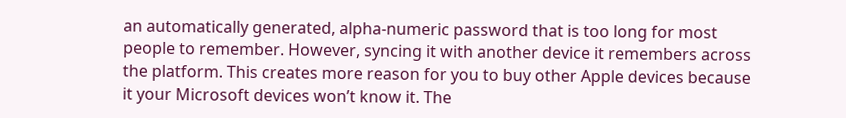an automatically generated, alpha-numeric password that is too long for most people to remember. However, syncing it with another device it remembers across the platform. This creates more reason for you to buy other Apple devices because it your Microsoft devices won’t know it. The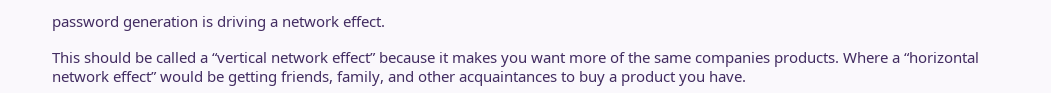password generation is driving a network effect.

This should be called a “vertical network effect” because it makes you want more of the same companies products. Where a “horizontal network effect” would be getting friends, family, and other acquaintances to buy a product you have.